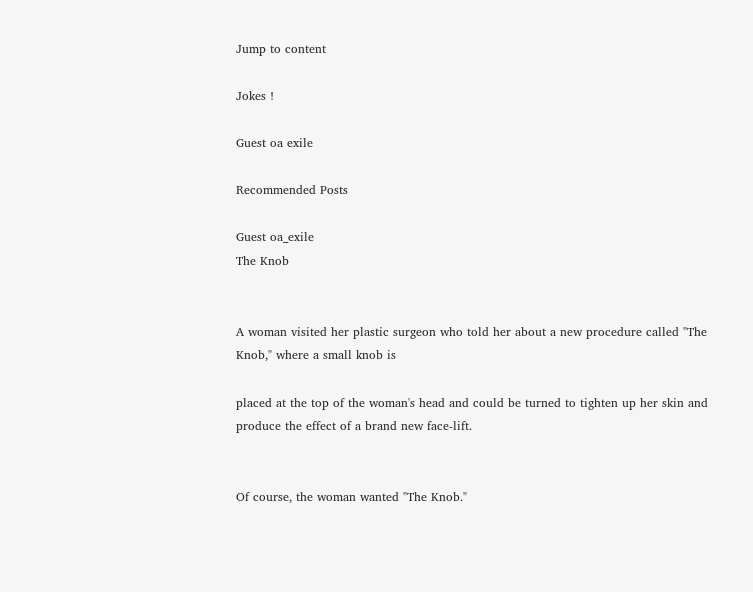Jump to content

Jokes !

Guest oa exile

Recommended Posts

Guest oa_exile
The Knob


A woman visited her plastic surgeon who told her about a new procedure called "The Knob," where a small knob is

placed at the top of the woman's head and could be turned to tighten up her skin and produce the effect of a brand new face-lift.


Of course, the woman wanted "The Knob."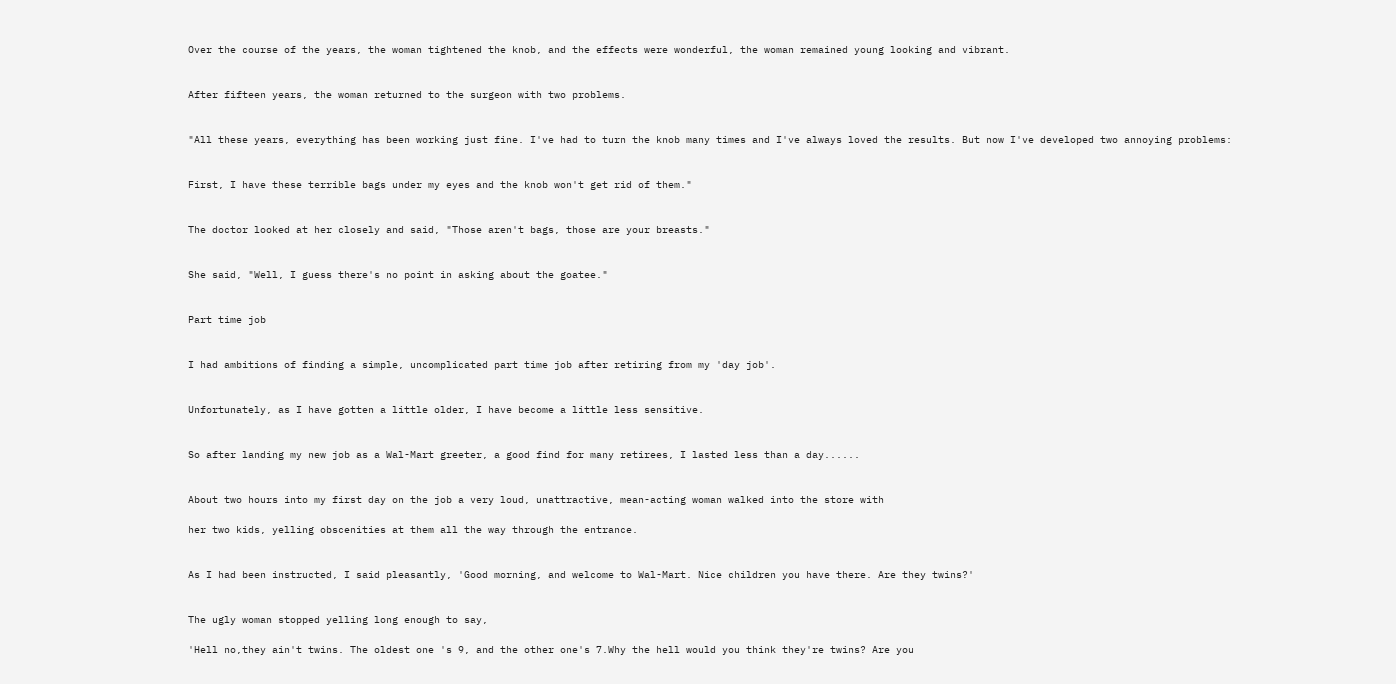Over the course of the years, the woman tightened the knob, and the effects were wonderful, the woman remained young looking and vibrant.


After fifteen years, the woman returned to the surgeon with two problems.


"All these years, everything has been working just fine. I've had to turn the knob many times and I've always loved the results. But now I've developed two annoying problems:


First, I have these terrible bags under my eyes and the knob won't get rid of them."


The doctor looked at her closely and said, "Those aren't bags, those are your breasts."


She said, "Well, I guess there's no point in asking about the goatee."


Part time job


I had ambitions of finding a simple, uncomplicated part time job after retiring from my 'day job'.


Unfortunately, as I have gotten a little older, I have become a little less sensitive.


So after landing my new job as a Wal-Mart greeter, a good find for many retirees, I lasted less than a day......


About two hours into my first day on the job a very loud, unattractive, mean-acting woman walked into the store with

her two kids, yelling obscenities at them all the way through the entrance.


As I had been instructed, I said pleasantly, 'Good morning, and welcome to Wal-Mart. Nice children you have there. Are they twins?'


The ugly woman stopped yelling long enough to say,

'Hell no,they ain't twins. The oldest one 's 9, and the other one's 7.Why the hell would you think they're twins? Are you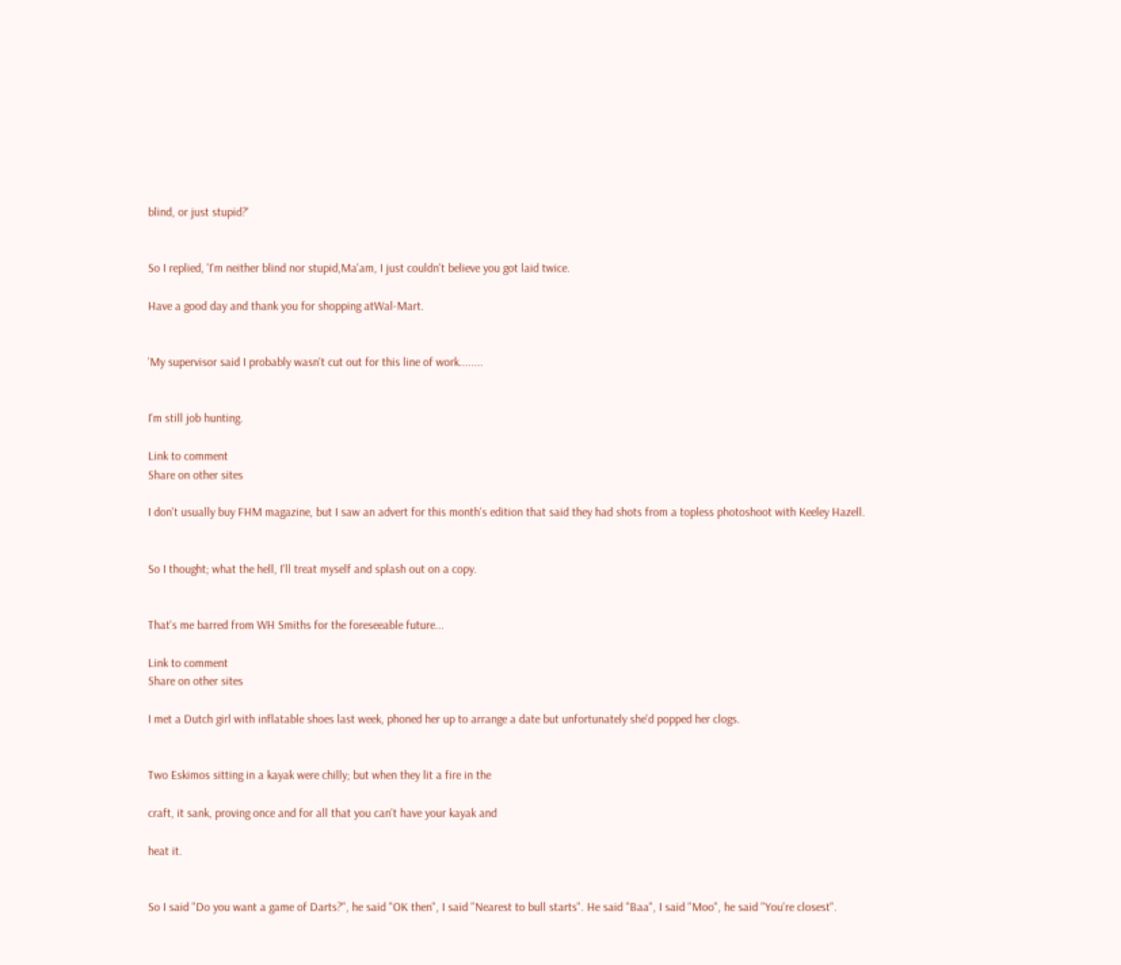blind, or just stupid?'


So I replied, 'I'm neither blind nor stupid,Ma'am, I just couldn't believe you got laid twice.

Have a good day and thank you for shopping atWal-Mart.


'My supervisor said I probably wasn't cut out for this line of work........


I'm still job hunting.

Link to comment
Share on other sites

I don't usually buy FHM magazine, but I saw an advert for this month's edition that said they had shots from a topless photoshoot with Keeley Hazell.


So I thought; what the hell, I'll treat myself and splash out on a copy.


That's me barred from WH Smiths for the foreseeable future...

Link to comment
Share on other sites

I met a Dutch girl with inflatable shoes last week, phoned her up to arrange a date but unfortunately she'd popped her clogs.


Two Eskimos sitting in a kayak were chilly; but when they lit a fire in the

craft, it sank, proving once and for all that you can't have your kayak and

heat it.


So I said "Do you want a game of Darts?", he said "OK then", I said "Nearest to bull starts". He said "Baa", I said "Moo", he said "You're closest".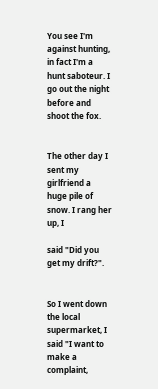You see I'm against hunting, in fact I'm a hunt saboteur. I go out the night before and shoot the fox.


The other day I sent my girlfriend a huge pile of snow. I rang her up, I

said "Did you get my drift?".


So I went down the local supermarket, I said "I want to make a complaint,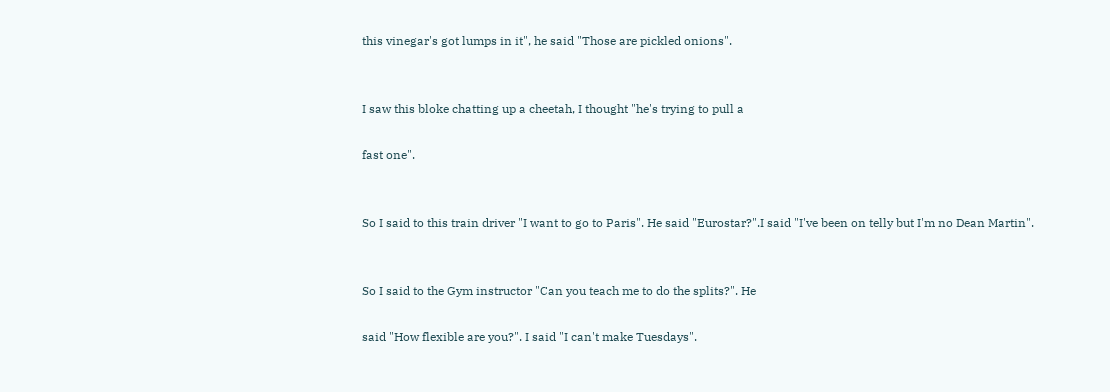this vinegar's got lumps in it", he said "Those are pickled onions".


I saw this bloke chatting up a cheetah, I thought "he's trying to pull a

fast one".


So I said to this train driver "I want to go to Paris". He said "Eurostar?".I said "I've been on telly but I'm no Dean Martin".


So I said to the Gym instructor "Can you teach me to do the splits?". He

said "How flexible are you?". I said "I can't make Tuesdays".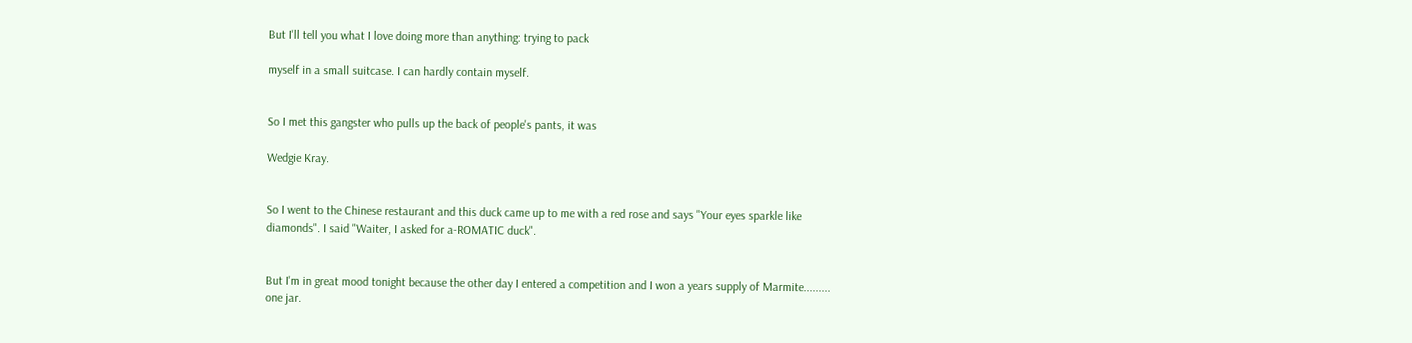But I'll tell you what I love doing more than anything: trying to pack

myself in a small suitcase. I can hardly contain myself.


So I met this gangster who pulls up the back of people's pants, it was

Wedgie Kray.


So I went to the Chinese restaurant and this duck came up to me with a red rose and says "Your eyes sparkle like diamonds". I said "Waiter, I asked for a-ROMATIC duck".


But I'm in great mood tonight because the other day I entered a competition and I won a years supply of Marmite......... one jar.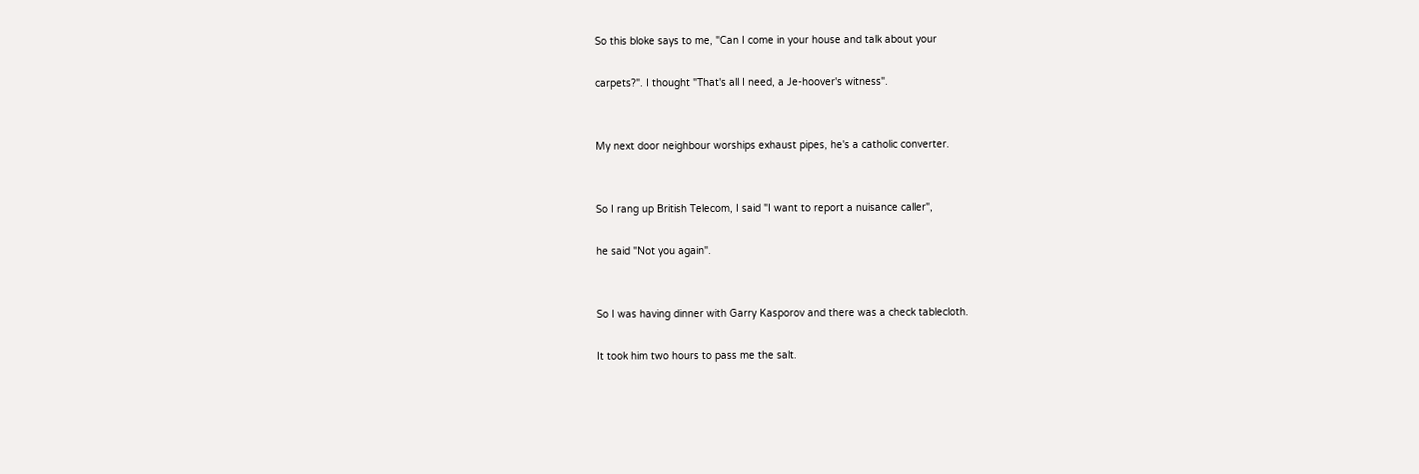So this bloke says to me, "Can I come in your house and talk about your

carpets?". I thought "That's all I need, a Je-hoover's witness".


My next door neighbour worships exhaust pipes, he's a catholic converter.


So I rang up British Telecom, I said "I want to report a nuisance caller",

he said "Not you again".


So I was having dinner with Garry Kasporov and there was a check tablecloth.

It took him two hours to pass me the salt.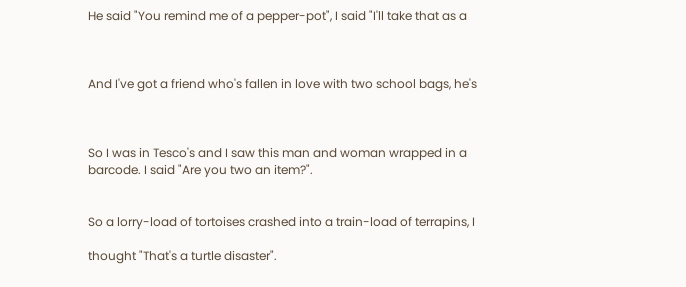He said "You remind me of a pepper-pot", I said "I'll take that as a



And I've got a friend who's fallen in love with two school bags, he's



So I was in Tesco's and I saw this man and woman wrapped in a barcode. I said "Are you two an item?".


So a lorry-load of tortoises crashed into a train-load of terrapins, I

thought "That's a turtle disaster".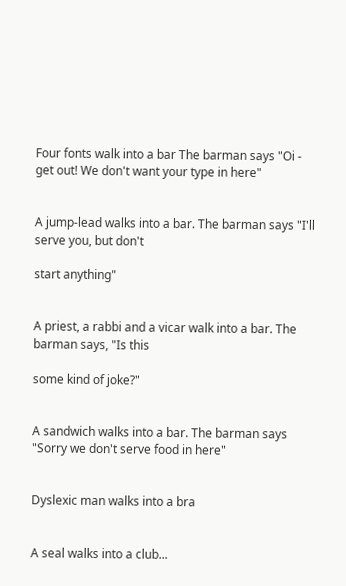Four fonts walk into a bar The barman says "Oi - get out! We don't want your type in here"


A jump-lead walks into a bar. The barman says "I'll serve you, but don't

start anything"


A priest, a rabbi and a vicar walk into a bar. The barman says, "Is this

some kind of joke?"


A sandwich walks into a bar. The barman says "Sorry we don't serve food in here"


Dyslexic man walks into a bra


A seal walks into a club...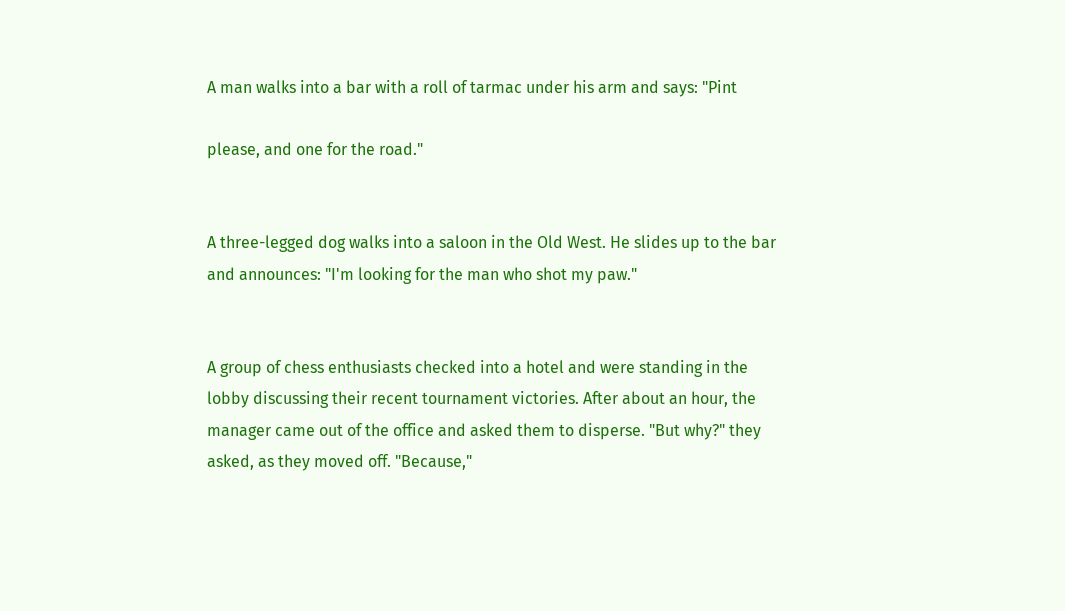A man walks into a bar with a roll of tarmac under his arm and says: "Pint

please, and one for the road."


A three-legged dog walks into a saloon in the Old West. He slides up to the bar and announces: "I'm looking for the man who shot my paw."


A group of chess enthusiasts checked into a hotel and were standing in the lobby discussing their recent tournament victories. After about an hour, the manager came out of the office and asked them to disperse. "But why?" they asked, as they moved off. "Because,"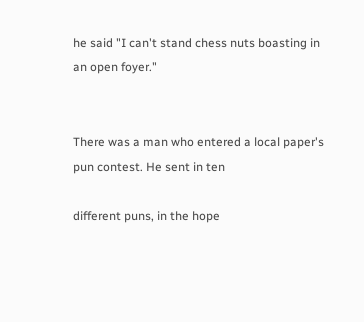he said "I can't stand chess nuts boasting in an open foyer."


There was a man who entered a local paper's pun contest. He sent in ten

different puns, in the hope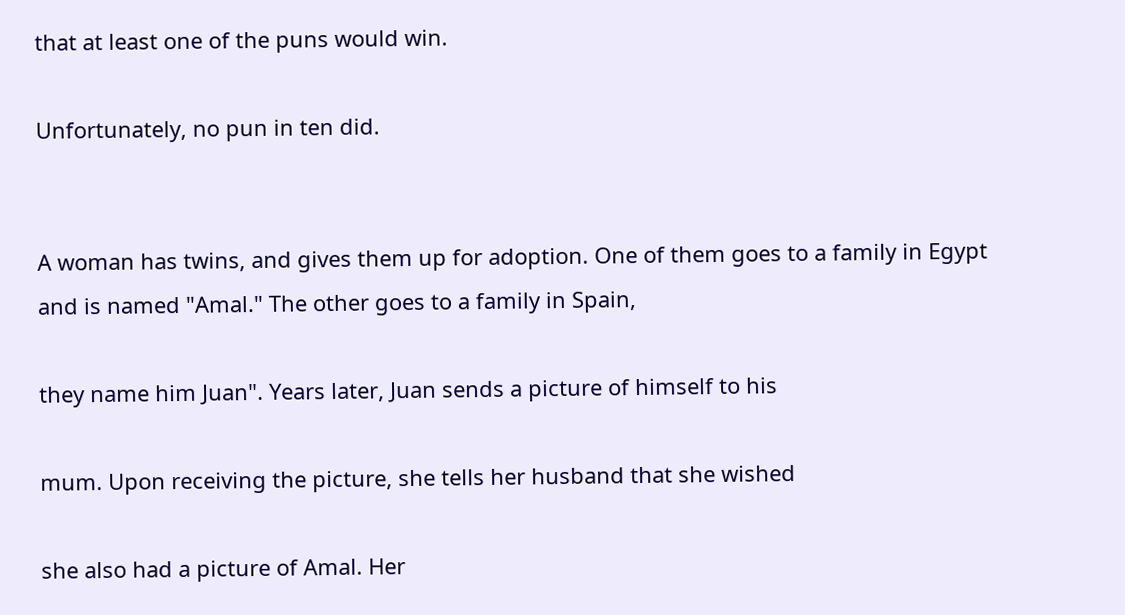that at least one of the puns would win.

Unfortunately, no pun in ten did.


A woman has twins, and gives them up for adoption. One of them goes to a family in Egypt and is named "Amal." The other goes to a family in Spain,

they name him Juan". Years later, Juan sends a picture of himself to his

mum. Upon receiving the picture, she tells her husband that she wished

she also had a picture of Amal. Her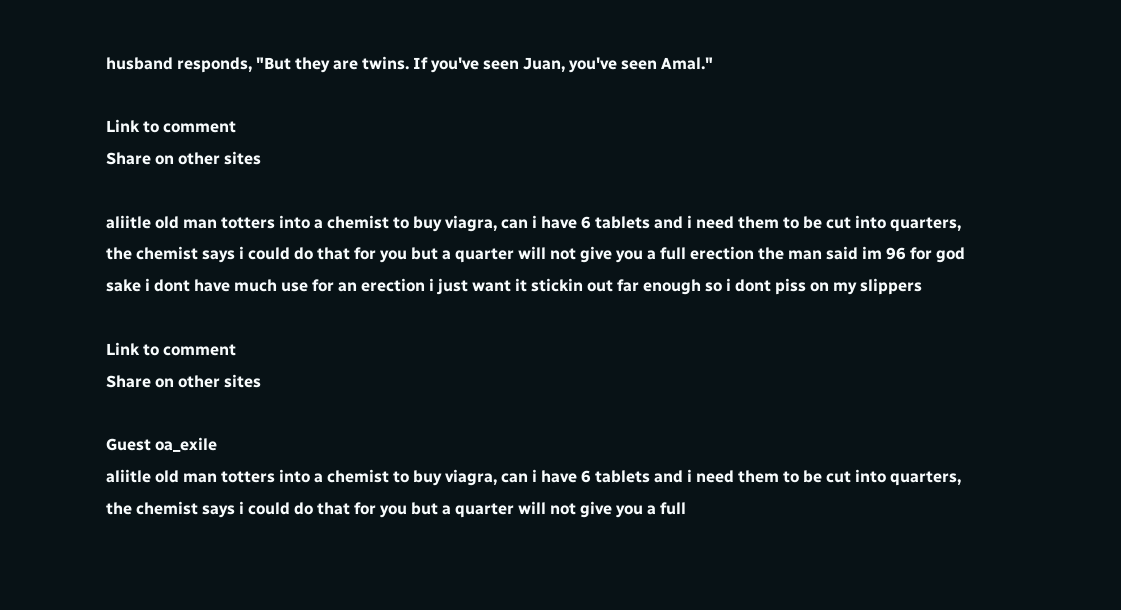husband responds, "But they are twins. If you've seen Juan, you've seen Amal."

Link to comment
Share on other sites

aliitle old man totters into a chemist to buy viagra, can i have 6 tablets and i need them to be cut into quarters, the chemist says i could do that for you but a quarter will not give you a full erection the man said im 96 for god sake i dont have much use for an erection i just want it stickin out far enough so i dont piss on my slippers

Link to comment
Share on other sites

Guest oa_exile
aliitle old man totters into a chemist to buy viagra, can i have 6 tablets and i need them to be cut into quarters, the chemist says i could do that for you but a quarter will not give you a full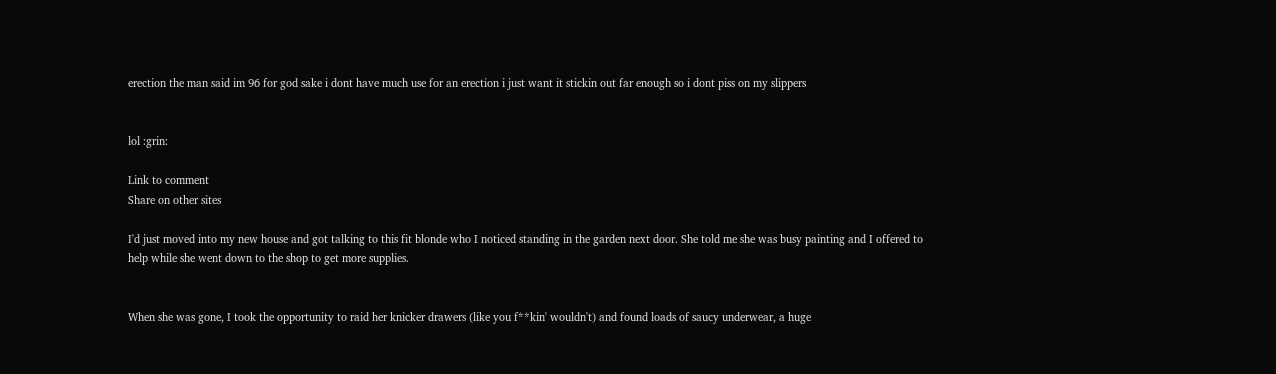erection the man said im 96 for god sake i dont have much use for an erection i just want it stickin out far enough so i dont piss on my slippers


lol :grin:

Link to comment
Share on other sites

I'd just moved into my new house and got talking to this fit blonde who I noticed standing in the garden next door. She told me she was busy painting and I offered to help while she went down to the shop to get more supplies.


When she was gone, I took the opportunity to raid her knicker drawers (like you f**kin' wouldn't) and found loads of saucy underwear, a huge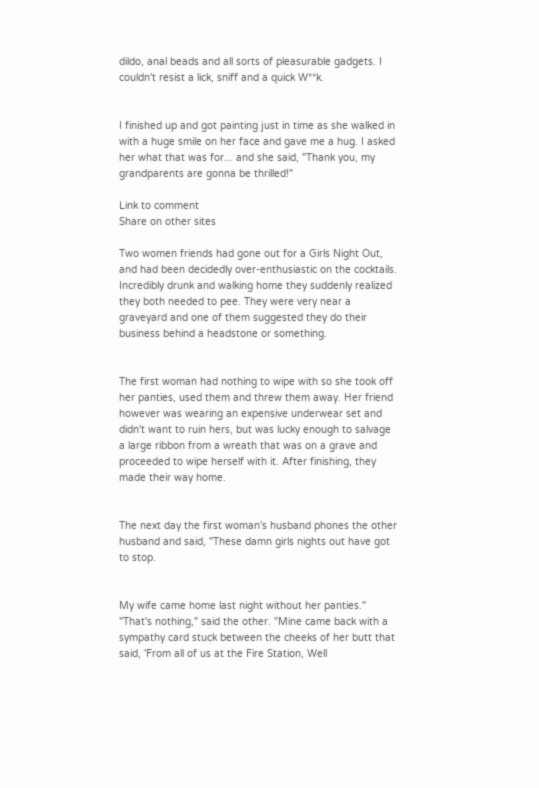dildo, anal beads and all sorts of pleasurable gadgets. I couldn't resist a lick, sniff and a quick W**k.


I finished up and got painting just in time as she walked in with a huge smile on her face and gave me a hug. I asked her what that was for... and she said, "Thank you, my grandparents are gonna be thrilled!"

Link to comment
Share on other sites

Two women friends had gone out for a Girls Night Out, and had been decidedly over-enthusiastic on the cocktails. Incredibly drunk and walking home they suddenly realized they both needed to pee. They were very near a graveyard and one of them suggested they do their business behind a headstone or something.


The first woman had nothing to wipe with so she took off her panties, used them and threw them away. Her friend however was wearing an expensive underwear set and didn't want to ruin hers, but was lucky enough to salvage a large ribbon from a wreath that was on a grave and proceeded to wipe herself with it. After finishing, they made their way home.


The next day the first woman's husband phones the other husband and said, "These damn girls nights out have got to stop.


My wife came home last night without her panties." "That's nothing," said the other. "Mine came back with a sympathy card stuck between the cheeks of her butt that said, 'From all of us at the Fire Station, Well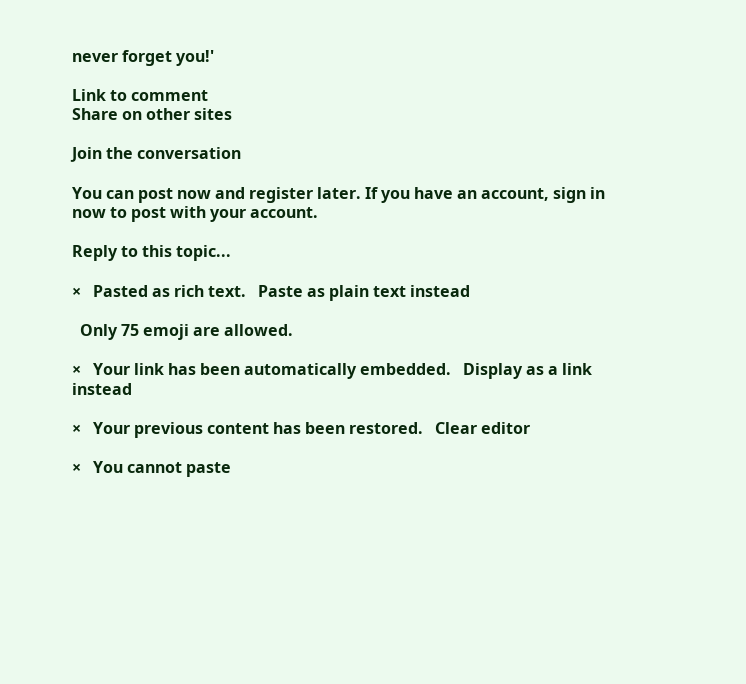never forget you!'

Link to comment
Share on other sites

Join the conversation

You can post now and register later. If you have an account, sign in now to post with your account.

Reply to this topic...

×   Pasted as rich text.   Paste as plain text instead

  Only 75 emoji are allowed.

×   Your link has been automatically embedded.   Display as a link instead

×   Your previous content has been restored.   Clear editor

×   You cannot paste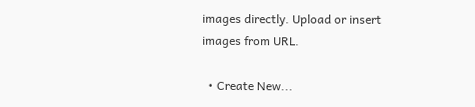images directly. Upload or insert images from URL.

  • Create New...